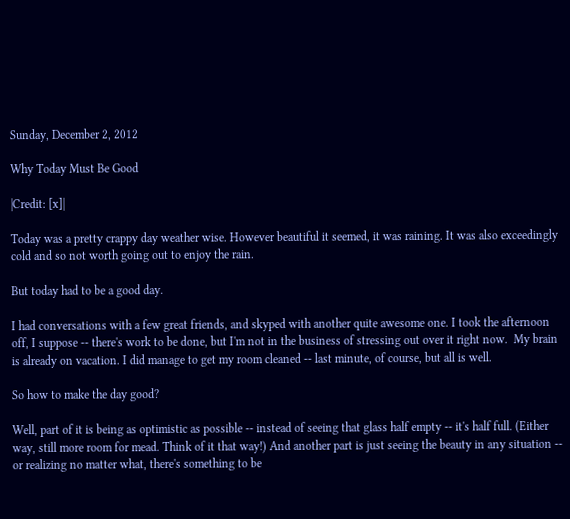Sunday, December 2, 2012

Why Today Must Be Good

|Credit: [x]|

Today was a pretty crappy day weather wise. However beautiful it seemed, it was raining. It was also exceedingly cold and so not worth going out to enjoy the rain.

But today had to be a good day.

I had conversations with a few great friends, and skyped with another quite awesome one. I took the afternoon off, I suppose -- there's work to be done, but I'm not in the business of stressing out over it right now.  My brain is already on vacation. I did manage to get my room cleaned -- last minute, of course, but all is well.

So how to make the day good?

Well, part of it is being as optimistic as possible -- instead of seeing that glass half empty -- it's half full. (Either way, still more room for mead. Think of it that way!) And another part is just seeing the beauty in any situation -- or realizing no matter what, there's something to be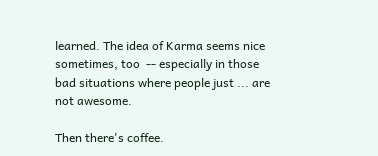learned. The idea of Karma seems nice sometimes, too  -- especially in those bad situations where people just ... are not awesome.

Then there's coffee.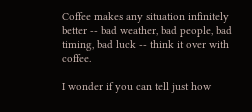Coffee makes any situation infinitely better -- bad weather, bad people, bad timing, bad luck -- think it over with coffee.

I wonder if you can tell just how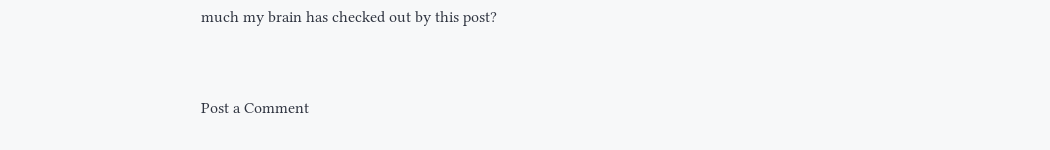much my brain has checked out by this post?


Post a Comment